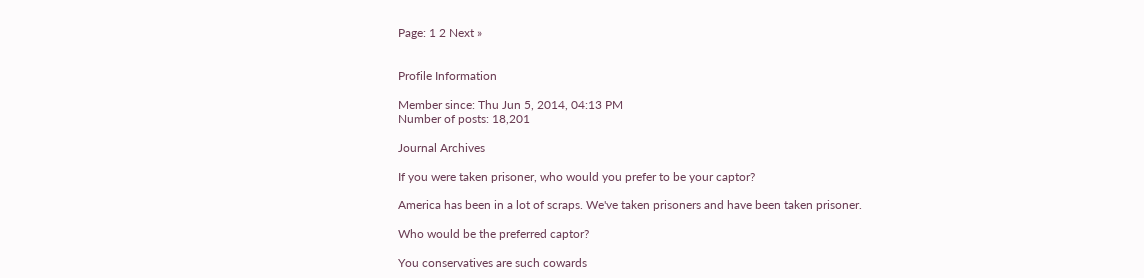Page: 1 2 Next »


Profile Information

Member since: Thu Jun 5, 2014, 04:13 PM
Number of posts: 18,201

Journal Archives

If you were taken prisoner, who would you prefer to be your captor?

America has been in a lot of scraps. We've taken prisoners and have been taken prisoner.

Who would be the preferred captor?

You conservatives are such cowards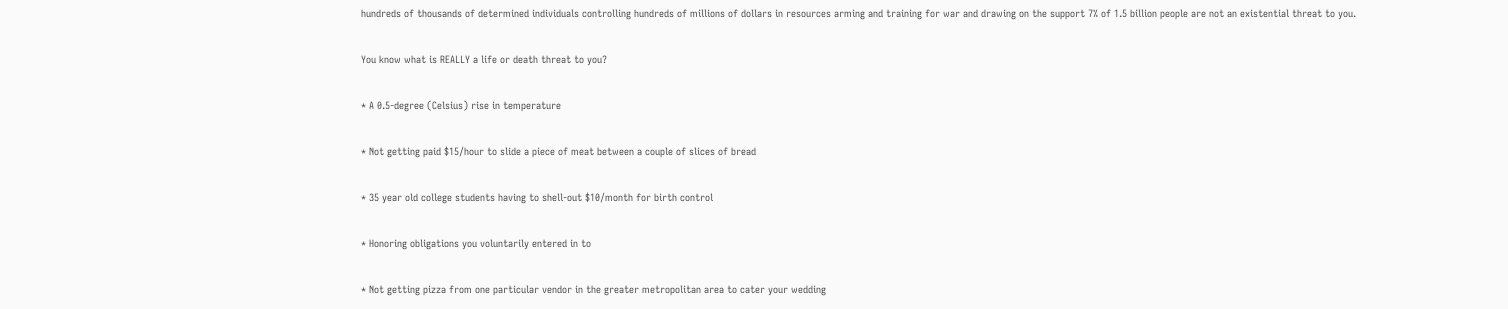hundreds of thousands of determined individuals controlling hundreds of millions of dollars in resources arming and training for war and drawing on the support 7% of 1.5 billion people are not an existential threat to you.

You know what is REALLY a life or death threat to you?

* A 0.5-degree (Celsius) rise in temperature

* Not getting paid $15/hour to slide a piece of meat between a couple of slices of bread

* 35 year old college students having to shell-out $10/month for birth control

* Honoring obligations you voluntarily entered in to

* Not getting pizza from one particular vendor in the greater metropolitan area to cater your wedding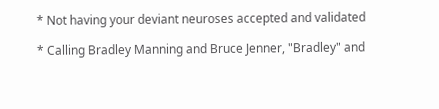* Not having your deviant neuroses accepted and validated

* Calling Bradley Manning and Bruce Jenner, "Bradley" and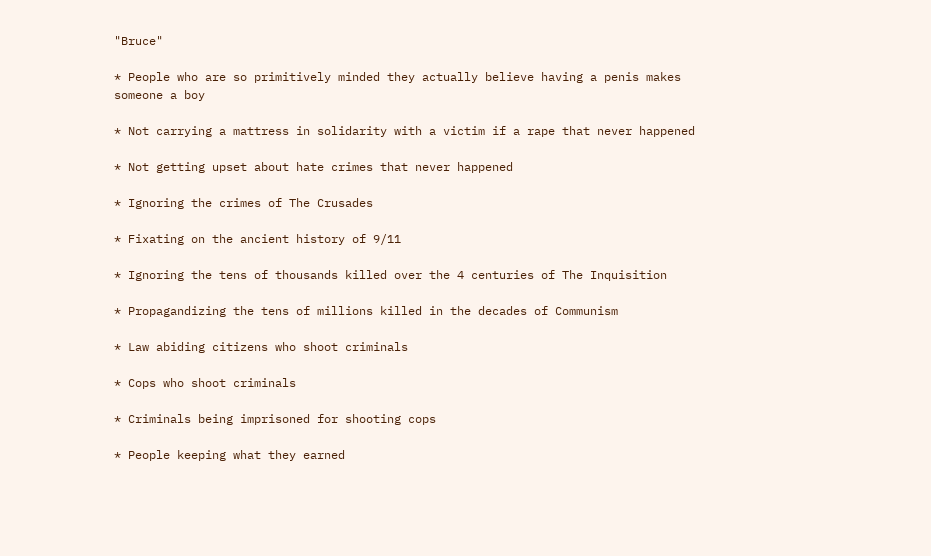"Bruce"

* People who are so primitively minded they actually believe having a penis makes someone a boy

* Not carrying a mattress in solidarity with a victim if a rape that never happened

* Not getting upset about hate crimes that never happened

* Ignoring the crimes of The Crusades

* Fixating on the ancient history of 9/11

* Ignoring the tens of thousands killed over the 4 centuries of The Inquisition

* Propagandizing the tens of millions killed in the decades of Communism

* Law abiding citizens who shoot criminals

* Cops who shoot criminals

* Criminals being imprisoned for shooting cops

* People keeping what they earned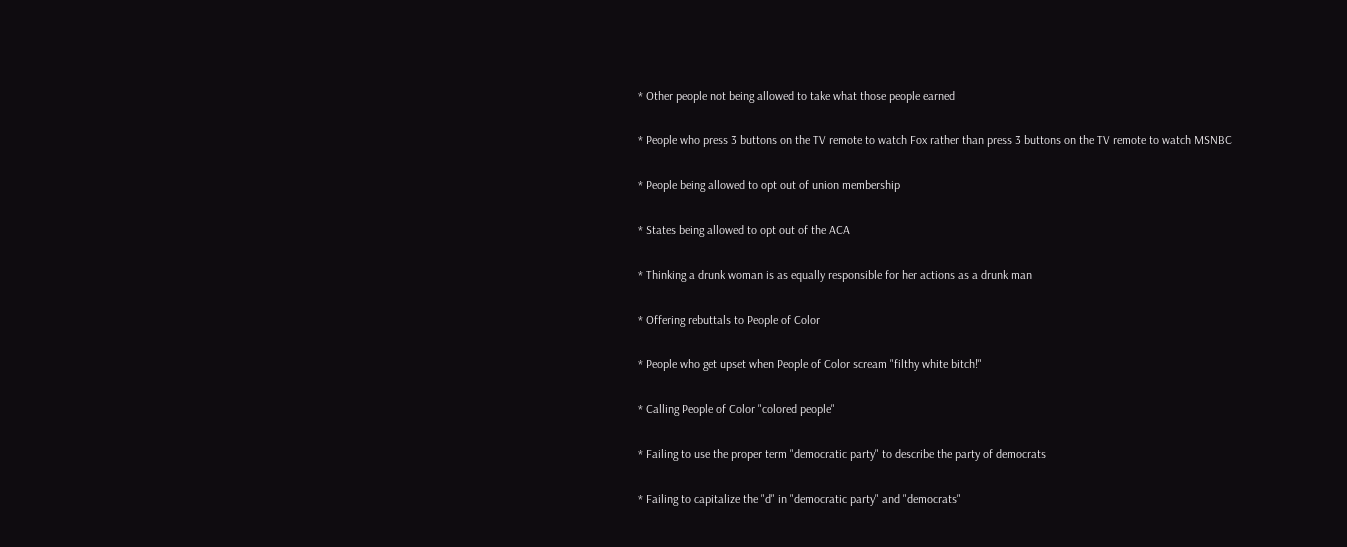* Other people not being allowed to take what those people earned

* People who press 3 buttons on the TV remote to watch Fox rather than press 3 buttons on the TV remote to watch MSNBC

* People being allowed to opt out of union membership

* States being allowed to opt out of the ACA

* Thinking a drunk woman is as equally responsible for her actions as a drunk man

* Offering rebuttals to People of Color

* People who get upset when People of Color scream "filthy white bitch!"

* Calling People of Color "colored people"

* Failing to use the proper term "democratic party" to describe the party of democrats

* Failing to capitalize the "d" in "democratic party" and "democrats"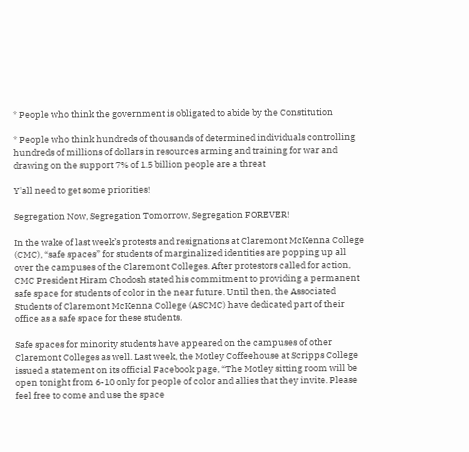* People who think the government is obligated to abide by the Constitution

* People who think hundreds of thousands of determined individuals controlling hundreds of millions of dollars in resources arming and training for war and drawing on the support 7% of 1.5 billion people are a threat

Y'all need to get some priorities!

Segregation Now, Segregation Tomorrow, Segregation FOREVER!

In the wake of last week’s protests and resignations at Claremont McKenna College (CMC), “safe spaces” for students of marginalized identities are popping up all over the campuses of the Claremont Colleges. After protestors called for action, CMC President Hiram Chodosh stated his commitment to providing a permanent safe space for students of color in the near future. Until then, the Associated Students of Claremont McKenna College (ASCMC) have dedicated part of their office as a safe space for these students.

Safe spaces for minority students have appeared on the campuses of other Claremont Colleges as well. Last week, the Motley Coffeehouse at Scripps College issued a statement on its official Facebook page, “The Motley sitting room will be open tonight from 6-10 only for people of color and allies that they invite. Please feel free to come and use the space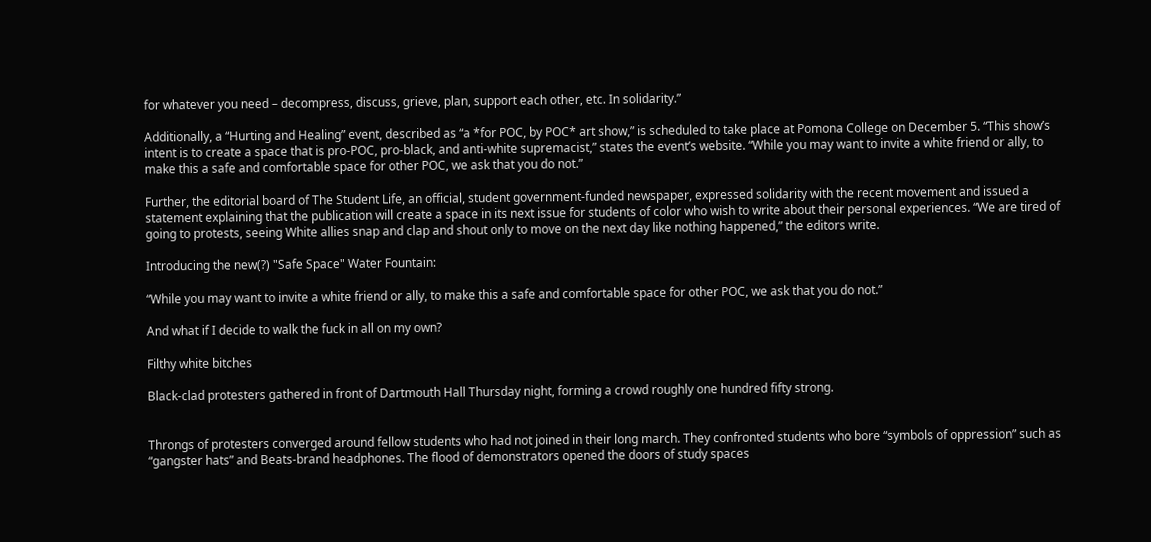for whatever you need – decompress, discuss, grieve, plan, support each other, etc. In solidarity.”

Additionally, a “Hurting and Healing” event, described as “a *for POC, by POC* art show,” is scheduled to take place at Pomona College on December 5. “This show’s intent is to create a space that is pro-POC, pro-black, and anti-white supremacist,” states the event’s website. “While you may want to invite a white friend or ally, to make this a safe and comfortable space for other POC, we ask that you do not.”

Further, the editorial board of The Student Life, an official, student government-funded newspaper, expressed solidarity with the recent movement and issued a statement explaining that the publication will create a space in its next issue for students of color who wish to write about their personal experiences. “We are tired of going to protests, seeing White allies snap and clap and shout only to move on the next day like nothing happened,” the editors write.

Introducing the new(?) "Safe Space" Water Fountain:

“While you may want to invite a white friend or ally, to make this a safe and comfortable space for other POC, we ask that you do not.”

And what if I decide to walk the fuck in all on my own?

Filthy white bitches

Black-clad protesters gathered in front of Dartmouth Hall Thursday night, forming a crowd roughly one hundred fifty strong.


Throngs of protesters converged around fellow students who had not joined in their long march. They confronted students who bore “symbols of oppression” such as “gangster hats” and Beats-brand headphones. The flood of demonstrators opened the doors of study spaces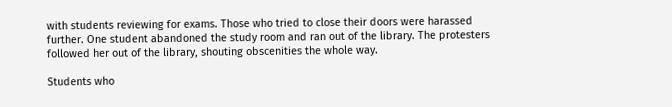with students reviewing for exams. Those who tried to close their doors were harassed further. One student abandoned the study room and ran out of the library. The protesters followed her out of the library, shouting obscenities the whole way.

Students who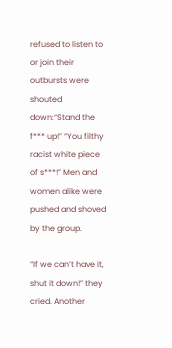refused to listen to or join their outbursts were shouted down:“Stand the f*** up!” “You filthy racist white piece of s***!” Men and women alike were pushed and shoved by the group.

“If we can’t have it, shut it down!” they cried. Another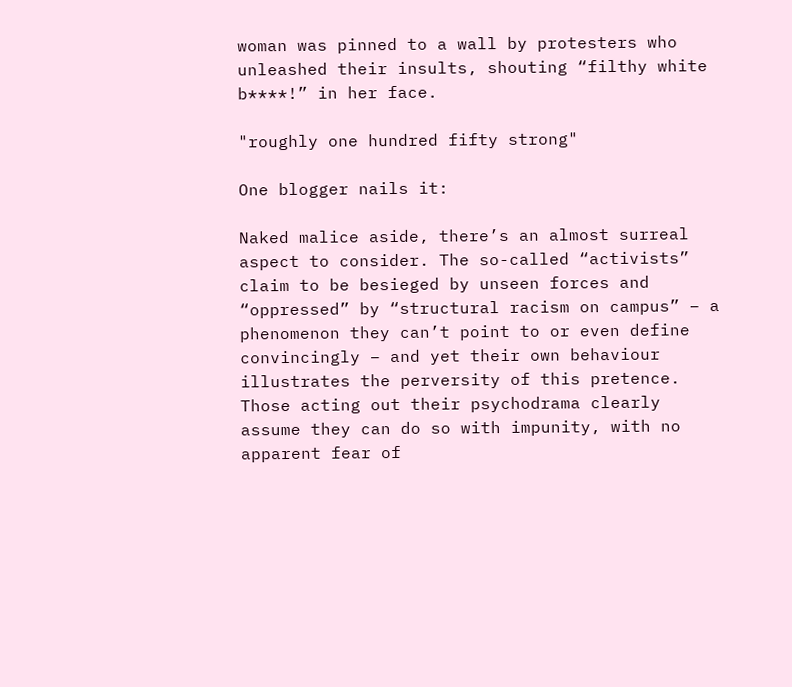woman was pinned to a wall by protesters who unleashed their insults, shouting “filthy white b****!” in her face.

"roughly one hundred fifty strong"

One blogger nails it:

Naked malice aside, there’s an almost surreal aspect to consider. The so-called “activists” claim to be besieged by unseen forces and “oppressed” by “structural racism on campus” – a phenomenon they can’t point to or even define convincingly – and yet their own behaviour illustrates the perversity of this pretence. Those acting out their psychodrama clearly assume they can do so with impunity, with no apparent fear of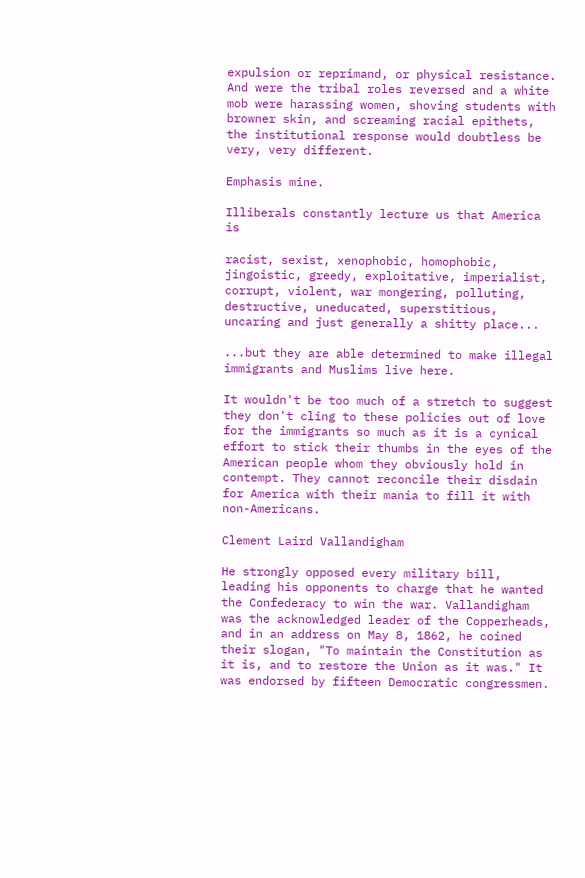expulsion or reprimand, or physical resistance. And were the tribal roles reversed and a white mob were harassing women, shoving students with browner skin, and screaming racial epithets, the institutional response would doubtless be very, very different.

Emphasis mine.

Illiberals constantly lecture us that America is

racist, sexist, xenophobic, homophobic, jingoistic, greedy, exploitative, imperialist, corrupt, violent, war mongering, polluting, destructive, uneducated, superstitious, uncaring and just generally a shitty place...

...but they are able determined to make illegal immigrants and Muslims live here.

It wouldn't be too much of a stretch to suggest they don't cling to these policies out of love for the immigrants so much as it is a cynical effort to stick their thumbs in the eyes of the American people whom they obviously hold in contempt. They cannot reconcile their disdain for America with their mania to fill it with non-Americans.

Clement Laird Vallandigham

He strongly opposed every military bill, leading his opponents to charge that he wanted the Confederacy to win the war. Vallandigham was the acknowledged leader of the Copperheads, and in an address on May 8, 1862, he coined their slogan, "To maintain the Constitution as it is, and to restore the Union as it was." It was endorsed by fifteen Democratic congressmen.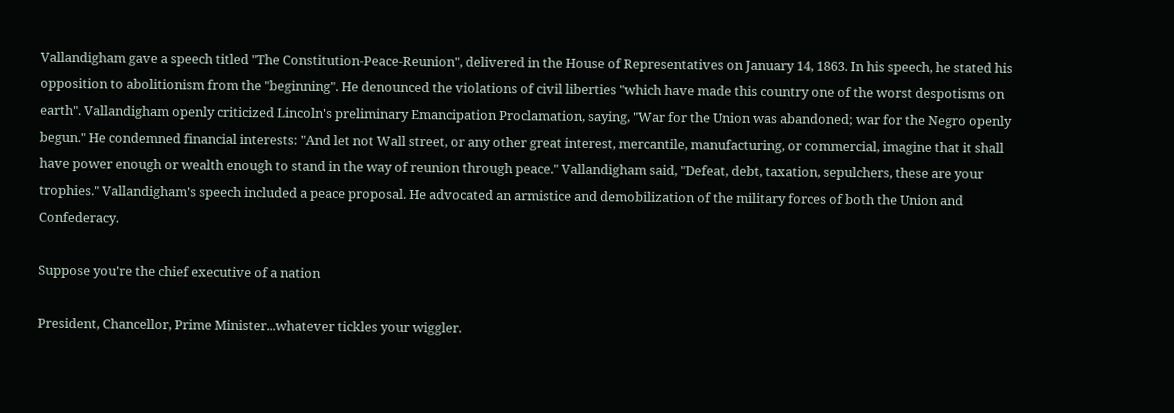Vallandigham gave a speech titled "The Constitution-Peace-Reunion", delivered in the House of Representatives on January 14, 1863. In his speech, he stated his opposition to abolitionism from the "beginning". He denounced the violations of civil liberties "which have made this country one of the worst despotisms on earth". Vallandigham openly criticized Lincoln's preliminary Emancipation Proclamation, saying, "War for the Union was abandoned; war for the Negro openly begun." He condemned financial interests: "And let not Wall street, or any other great interest, mercantile, manufacturing, or commercial, imagine that it shall have power enough or wealth enough to stand in the way of reunion through peace." Vallandigham said, "Defeat, debt, taxation, sepulchers, these are your trophies." Vallandigham's speech included a peace proposal. He advocated an armistice and demobilization of the military forces of both the Union and Confederacy.

Suppose you're the chief executive of a nation

President, Chancellor, Prime Minister...whatever tickles your wiggler.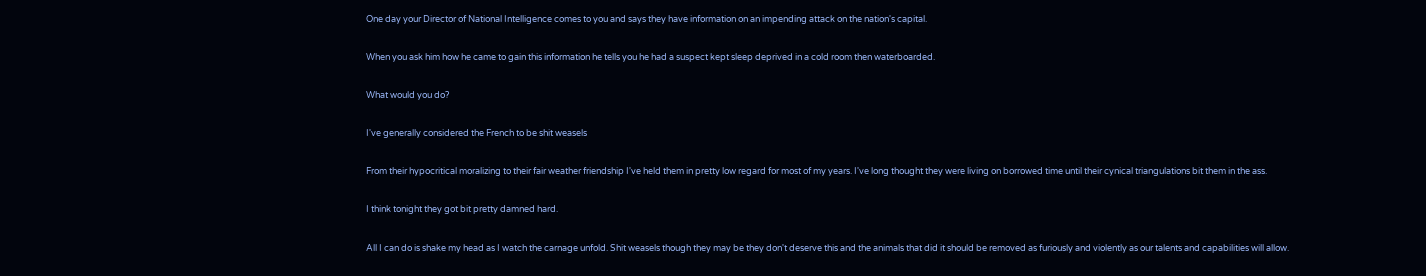One day your Director of National Intelligence comes to you and says they have information on an impending attack on the nation's capital.

When you ask him how he came to gain this information he tells you he had a suspect kept sleep deprived in a cold room then waterboarded.

What would you do?

I've generally considered the French to be shit weasels

From their hypocritical moralizing to their fair weather friendship I've held them in pretty low regard for most of my years. I've long thought they were living on borrowed time until their cynical triangulations bit them in the ass.

I think tonight they got bit pretty damned hard.

All I can do is shake my head as I watch the carnage unfold. Shit weasels though they may be they don't deserve this and the animals that did it should be removed as furiously and violently as our talents and capabilities will allow.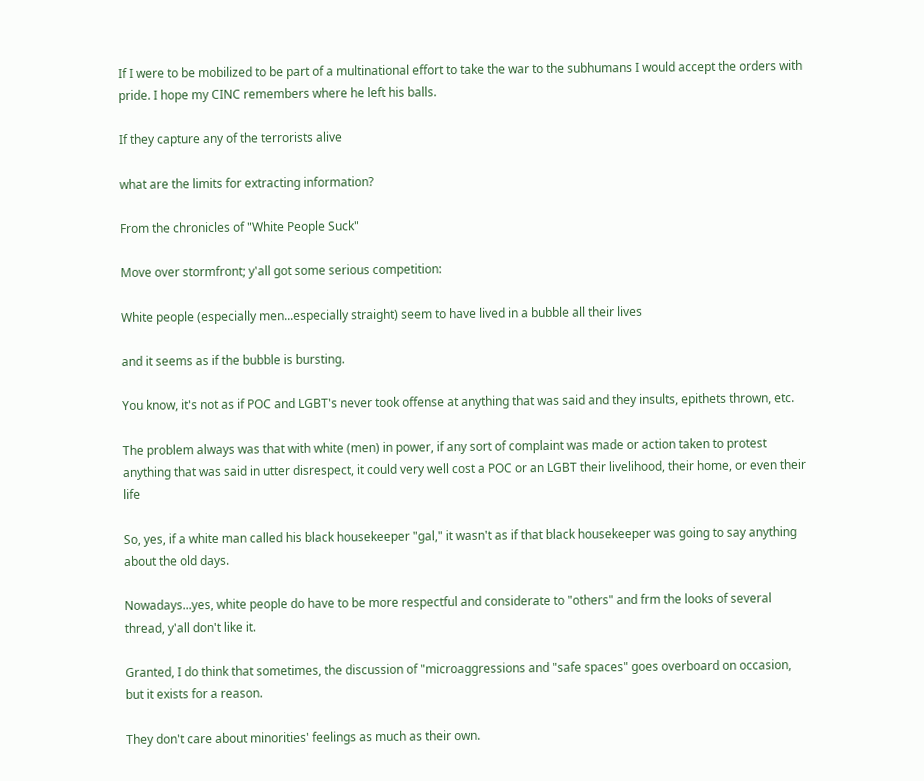If I were to be mobilized to be part of a multinational effort to take the war to the subhumans I would accept the orders with pride. I hope my CINC remembers where he left his balls.

If they capture any of the terrorists alive

what are the limits for extracting information?

From the chronicles of "White People Suck"

Move over stormfront; y'all got some serious competition:

White people (especially men...especially straight) seem to have lived in a bubble all their lives

and it seems as if the bubble is bursting.

You know, it's not as if POC and LGBT's never took offense at anything that was said and they insults, epithets thrown, etc.

The problem always was that with white (men) in power, if any sort of complaint was made or action taken to protest anything that was said in utter disrespect, it could very well cost a POC or an LGBT their livelihood, their home, or even their life

So, yes, if a white man called his black housekeeper "gal," it wasn't as if that black housekeeper was going to say anything about the old days.

Nowadays...yes, white people do have to be more respectful and considerate to "others" and frm the looks of several thread, y'all don't like it.

Granted, I do think that sometimes, the discussion of "microaggressions and "safe spaces" goes overboard on occasion, but it exists for a reason.

They don't care about minorities' feelings as much as their own.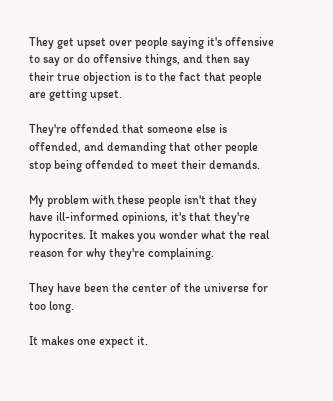They get upset over people saying it's offensive to say or do offensive things, and then say their true objection is to the fact that people are getting upset.

They're offended that someone else is offended, and demanding that other people stop being offended to meet their demands.

My problem with these people isn't that they have ill-informed opinions, it's that they're hypocrites. It makes you wonder what the real reason for why they're complaining.

They have been the center of the universe for too long.

It makes one expect it.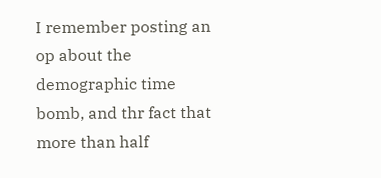I remember posting an op about the demographic time bomb, and thr fact that more than half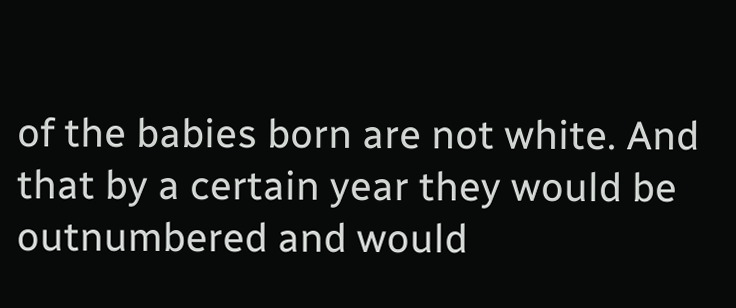of the babies born are not white. And that by a certain year they would be outnumbered and would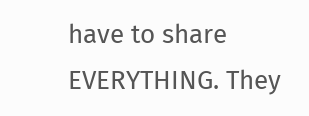have to share EVERYTHING. They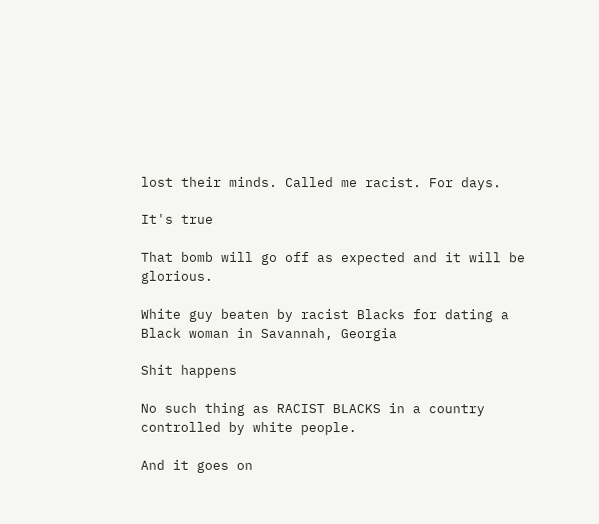lost their minds. Called me racist. For days.

It's true

That bomb will go off as expected and it will be glorious.

White guy beaten by racist Blacks for dating a Black woman in Savannah, Georgia

Shit happens

No such thing as RACIST BLACKS in a country controlled by white people.

And it goes on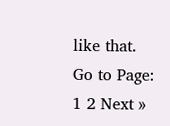like that.
Go to Page: 1 2 Next »